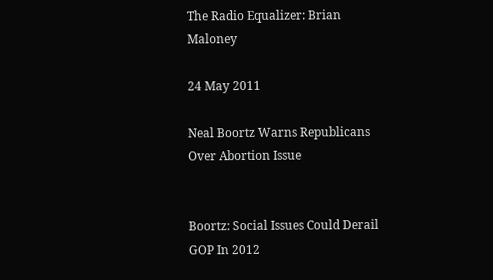The Radio Equalizer: Brian Maloney

24 May 2011

Neal Boortz Warns Republicans Over Abortion Issue


Boortz: Social Issues Could Derail GOP In 2012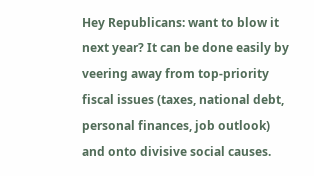Hey Republicans: want to blow it next year? It can be done easily by veering away from top-priority fiscal issues (taxes, national debt, personal finances, job outlook) and onto divisive social causes.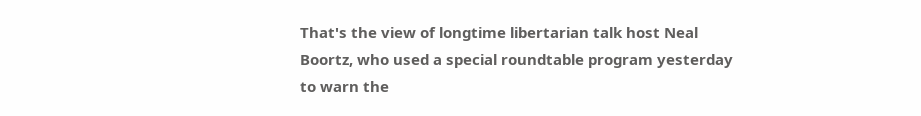That's the view of longtime libertarian talk host Neal Boortz, who used a special roundtable program yesterday to warn the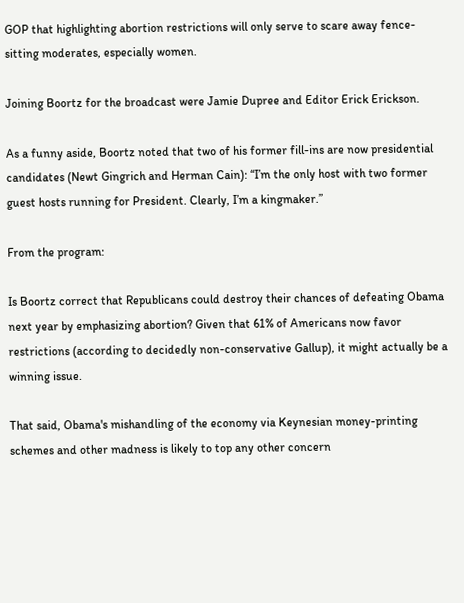GOP that highlighting abortion restrictions will only serve to scare away fence-sitting moderates, especially women.

Joining Boortz for the broadcast were Jamie Dupree and Editor Erick Erickson.

As a funny aside, Boortz noted that two of his former fill-ins are now presidential candidates (Newt Gingrich and Herman Cain): “I’m the only host with two former guest hosts running for President. Clearly, I’m a kingmaker.”

From the program:

Is Boortz correct that Republicans could destroy their chances of defeating Obama next year by emphasizing abortion? Given that 61% of Americans now favor restrictions (according to decidedly non-conservative Gallup), it might actually be a winning issue.

That said, Obama's mishandling of the economy via Keynesian money-printing schemes and other madness is likely to top any other concern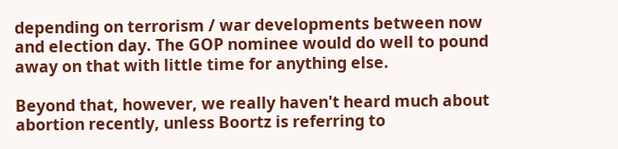depending on terrorism / war developments between now and election day. The GOP nominee would do well to pound away on that with little time for anything else.

Beyond that, however, we really haven't heard much about abortion recently, unless Boortz is referring to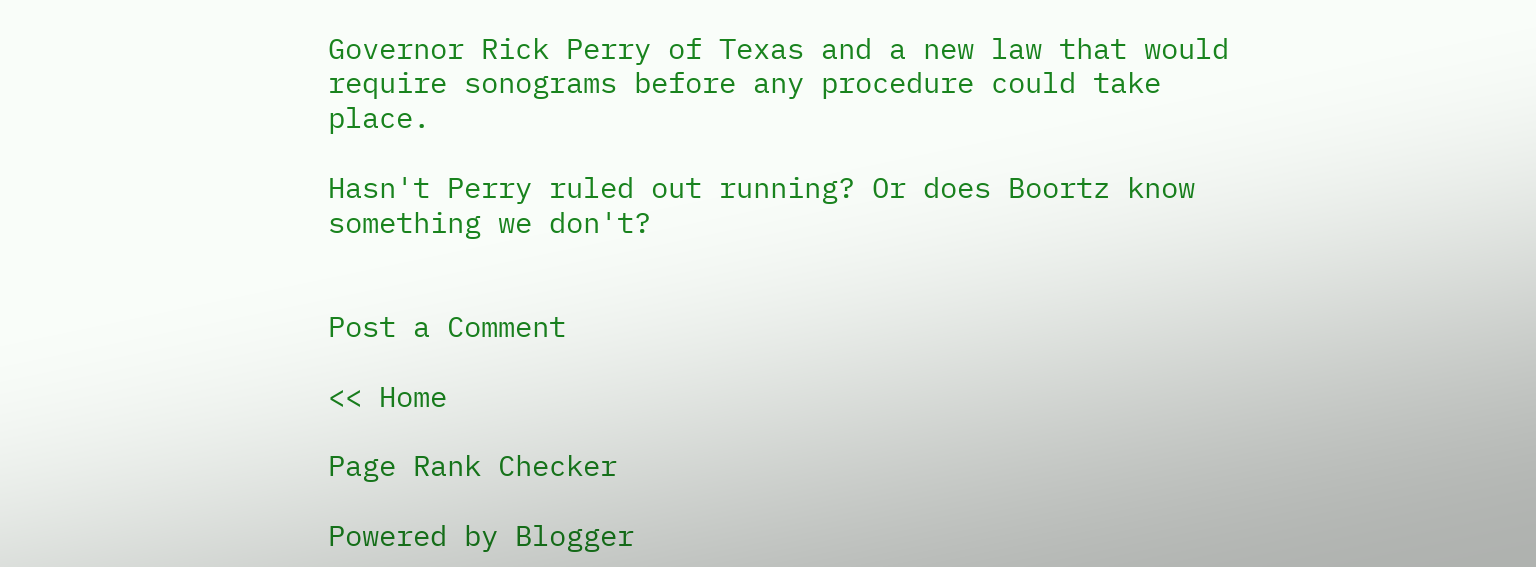Governor Rick Perry of Texas and a new law that would require sonograms before any procedure could take place.

Hasn't Perry ruled out running? Or does Boortz know something we don't?


Post a Comment

<< Home

Page Rank Checker

Powered by Blogger